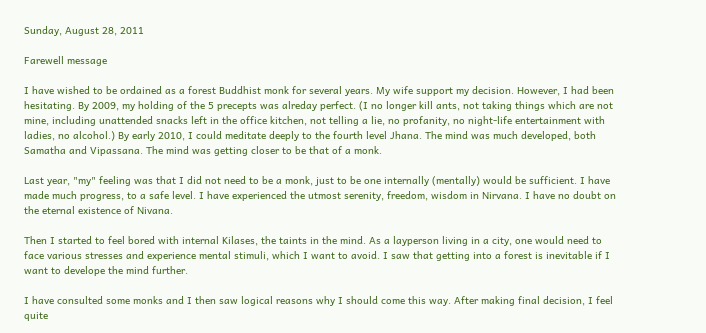Sunday, August 28, 2011

Farewell message

I have wished to be ordained as a forest Buddhist monk for several years. My wife support my decision. However, I had been hesitating. By 2009, my holding of the 5 precepts was alreday perfect. (I no longer kill ants, not taking things which are not mine, including unattended snacks left in the office kitchen, not telling a lie, no profanity, no night-life entertainment with ladies, no alcohol.) By early 2010, I could meditate deeply to the fourth level Jhana. The mind was much developed, both Samatha and Vipassana. The mind was getting closer to be that of a monk.

Last year, "my" feeling was that I did not need to be a monk, just to be one internally (mentally) would be sufficient. I have made much progress, to a safe level. I have experienced the utmost serenity, freedom, wisdom in Nirvana. I have no doubt on the eternal existence of Nivana.

Then I started to feel bored with internal Kilases, the taints in the mind. As a layperson living in a city, one would need to face various stresses and experience mental stimuli, which I want to avoid. I saw that getting into a forest is inevitable if I want to develope the mind further.

I have consulted some monks and I then saw logical reasons why I should come this way. After making final decision, I feel quite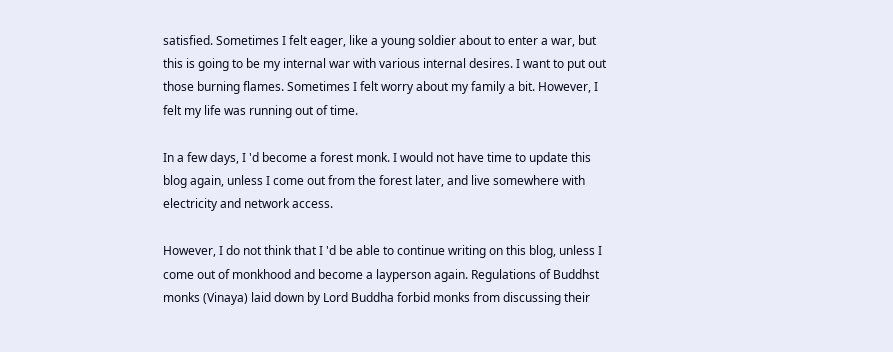satisfied. Sometimes I felt eager, like a young soldier about to enter a war, but this is going to be my internal war with various internal desires. I want to put out those burning flames. Sometimes I felt worry about my family a bit. However, I felt my life was running out of time.

In a few days, I 'd become a forest monk. I would not have time to update this blog again, unless I come out from the forest later, and live somewhere with electricity and network access.

However, I do not think that I 'd be able to continue writing on this blog, unless I come out of monkhood and become a layperson again. Regulations of Buddhst monks (Vinaya) laid down by Lord Buddha forbid monks from discussing their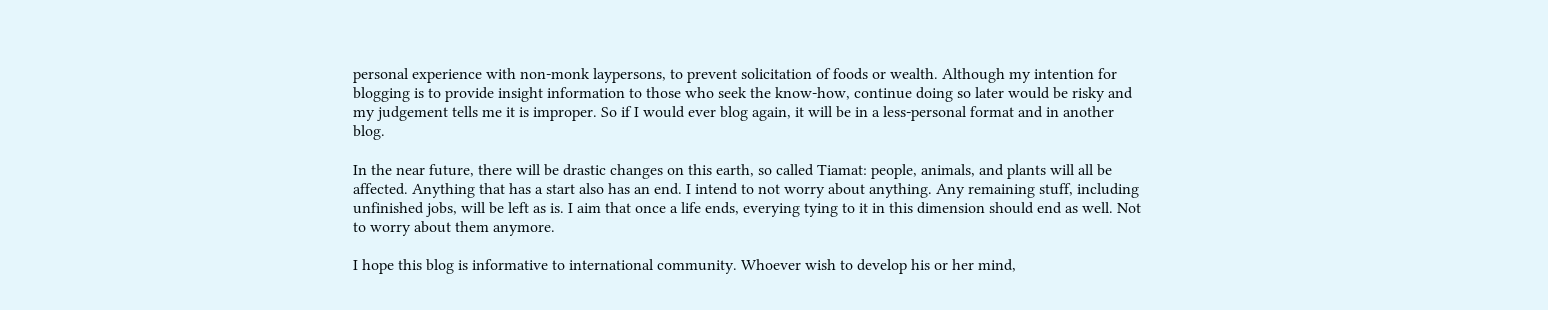personal experience with non-monk laypersons, to prevent solicitation of foods or wealth. Although my intention for blogging is to provide insight information to those who seek the know-how, continue doing so later would be risky and my judgement tells me it is improper. So if I would ever blog again, it will be in a less-personal format and in another blog.

In the near future, there will be drastic changes on this earth, so called Tiamat: people, animals, and plants will all be affected. Anything that has a start also has an end. I intend to not worry about anything. Any remaining stuff, including unfinished jobs, will be left as is. I aim that once a life ends, everying tying to it in this dimension should end as well. Not to worry about them anymore.

I hope this blog is informative to international community. Whoever wish to develop his or her mind,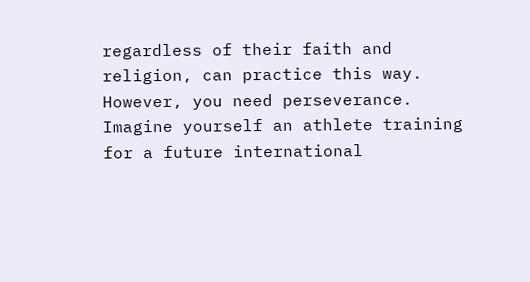regardless of their faith and religion, can practice this way. However, you need perseverance. Imagine yourself an athlete training for a future international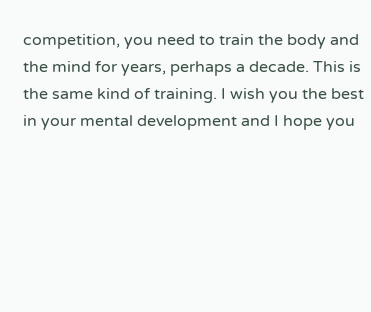competition, you need to train the body and the mind for years, perhaps a decade. This is the same kind of training. I wish you the best in your mental development and I hope you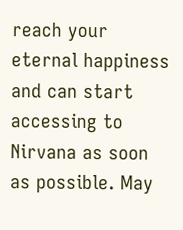reach your eternal happiness and can start accessing to Nirvana as soon as possible. May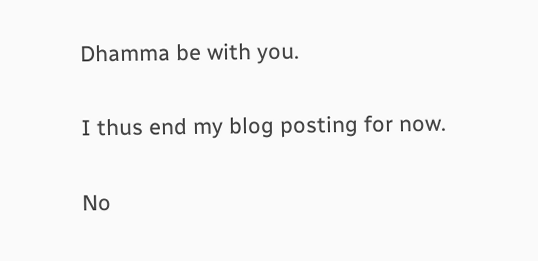Dhamma be with you.

I thus end my blog posting for now.

No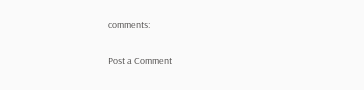comments:

Post a Comment